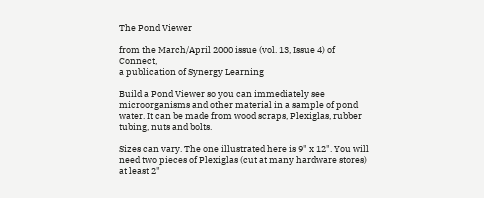The Pond Viewer

from the March/April 2000 issue (vol. 13, Issue 4) of Connect,
a publication of Synergy Learning

Build a Pond Viewer so you can immediately see microorganisms and other material in a sample of pond water. It can be made from wood scraps, Plexiglas, rubber tubing, nuts and bolts.

Sizes can vary. The one illustrated here is 9" x 12". You will need two pieces of Plexiglas (cut at many hardware stores) at least 2"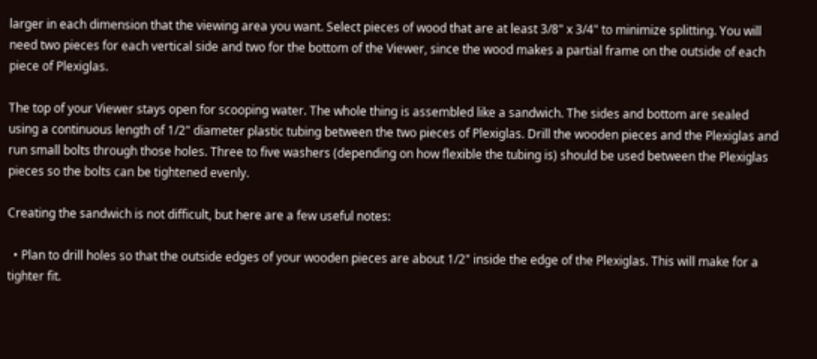larger in each dimension that the viewing area you want. Select pieces of wood that are at least 3/8" x 3/4" to minimize splitting. You will need two pieces for each vertical side and two for the bottom of the Viewer, since the wood makes a partial frame on the outside of each piece of Plexiglas.

The top of your Viewer stays open for scooping water. The whole thing is assembled like a sandwich. The sides and bottom are sealed using a continuous length of 1/2" diameter plastic tubing between the two pieces of Plexiglas. Drill the wooden pieces and the Plexiglas and run small bolts through those holes. Three to five washers (depending on how flexible the tubing is) should be used between the Plexiglas pieces so the bolts can be tightened evenly.

Creating the sandwich is not difficult, but here are a few useful notes:

  • Plan to drill holes so that the outside edges of your wooden pieces are about 1/2" inside the edge of the Plexiglas. This will make for a tighter fit.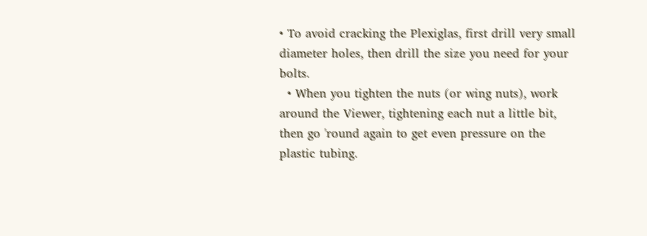• To avoid cracking the Plexiglas, first drill very small diameter holes, then drill the size you need for your bolts.
  • When you tighten the nuts (or wing nuts), work around the Viewer, tightening each nut a little bit, then go 'round again to get even pressure on the plastic tubing.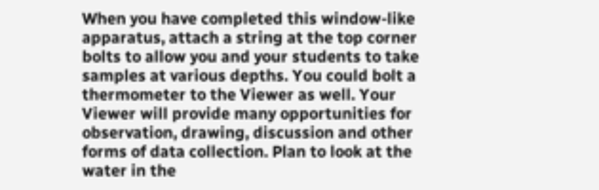When you have completed this window-like apparatus, attach a string at the top corner bolts to allow you and your students to take samples at various depths. You could bolt a thermometer to the Viewer as well. Your Viewer will provide many opportunities for observation, drawing, discussion and other forms of data collection. Plan to look at the water in the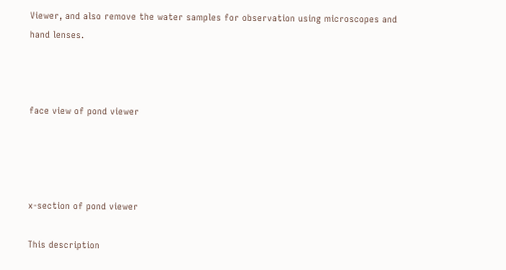Viewer, and also remove the water samples for observation using microscopes and hand lenses.



face view of pond viewer




x-section of pond viewer

This description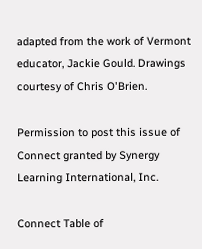adapted from the work of Vermont educator, Jackie Gould. Drawings courtesy of Chris O'Brien.

Permission to post this issue of Connect granted by Synergy Learning International, Inc.

Connect Table of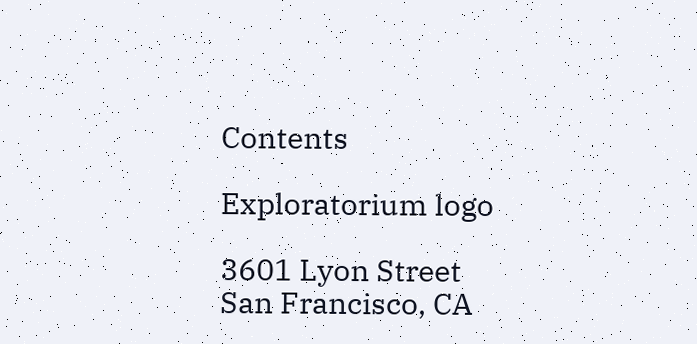Contents

Exploratorium logo

3601 Lyon Street
San Francisco, CA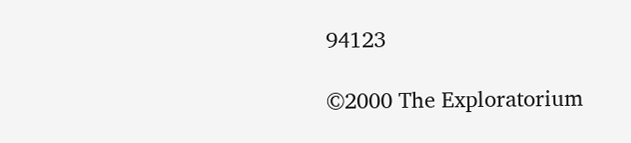94123

©2000 The Exploratorium